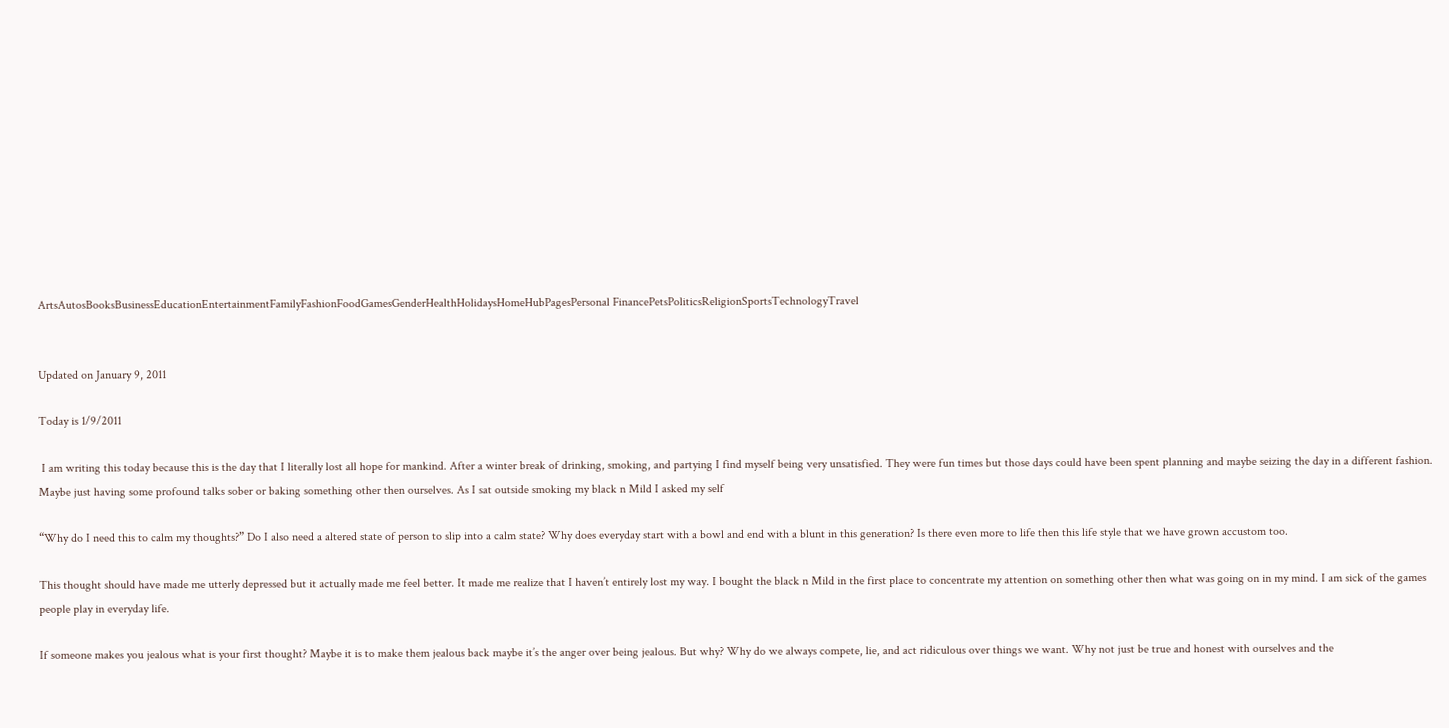ArtsAutosBooksBusinessEducationEntertainmentFamilyFashionFoodGamesGenderHealthHolidaysHomeHubPagesPersonal FinancePetsPoliticsReligionSportsTechnologyTravel


Updated on January 9, 2011

Today is 1/9/2011

 I am writing this today because this is the day that I literally lost all hope for mankind. After a winter break of drinking, smoking, and partying I find myself being very unsatisfied. They were fun times but those days could have been spent planning and maybe seizing the day in a different fashion. Maybe just having some profound talks sober or baking something other then ourselves. As I sat outside smoking my black n Mild I asked my self

“Why do I need this to calm my thoughts?” Do I also need a altered state of person to slip into a calm state? Why does everyday start with a bowl and end with a blunt in this generation? Is there even more to life then this life style that we have grown accustom too.

This thought should have made me utterly depressed but it actually made me feel better. It made me realize that I haven’t entirely lost my way. I bought the black n Mild in the first place to concentrate my attention on something other then what was going on in my mind. I am sick of the games people play in everyday life.

If someone makes you jealous what is your first thought? Maybe it is to make them jealous back maybe it’s the anger over being jealous. But why? Why do we always compete, lie, and act ridiculous over things we want. Why not just be true and honest with ourselves and the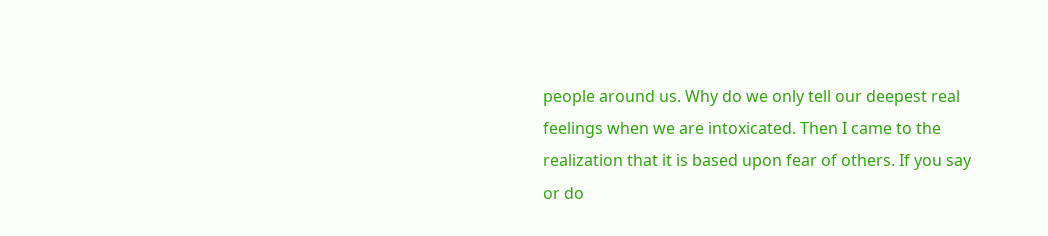people around us. Why do we only tell our deepest real feelings when we are intoxicated. Then I came to the realization that it is based upon fear of others. If you say or do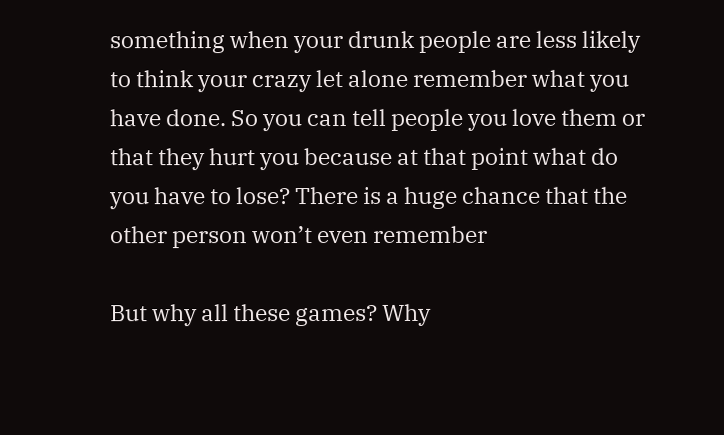something when your drunk people are less likely to think your crazy let alone remember what you have done. So you can tell people you love them or that they hurt you because at that point what do you have to lose? There is a huge chance that the other person won’t even remember

But why all these games? Why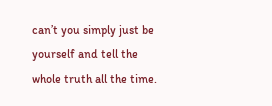can’t you simply just be yourself and tell the whole truth all the time.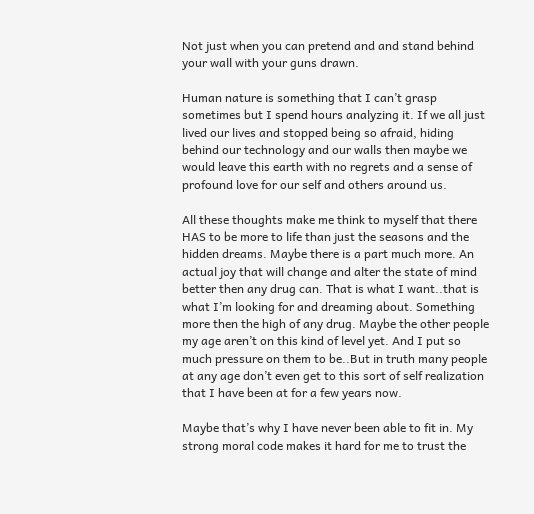Not just when you can pretend and and stand behind your wall with your guns drawn.

Human nature is something that I can’t grasp sometimes but I spend hours analyzing it. If we all just lived our lives and stopped being so afraid, hiding behind our technology and our walls then maybe we would leave this earth with no regrets and a sense of profound love for our self and others around us.

All these thoughts make me think to myself that there HAS to be more to life than just the seasons and the hidden dreams. Maybe there is a part much more. An actual joy that will change and alter the state of mind better then any drug can. That is what I want..that is what I’m looking for and dreaming about. Something more then the high of any drug. Maybe the other people my age aren’t on this kind of level yet. And I put so much pressure on them to be..But in truth many people at any age don’t even get to this sort of self realization that I have been at for a few years now.

Maybe that’s why I have never been able to fit in. My strong moral code makes it hard for me to trust the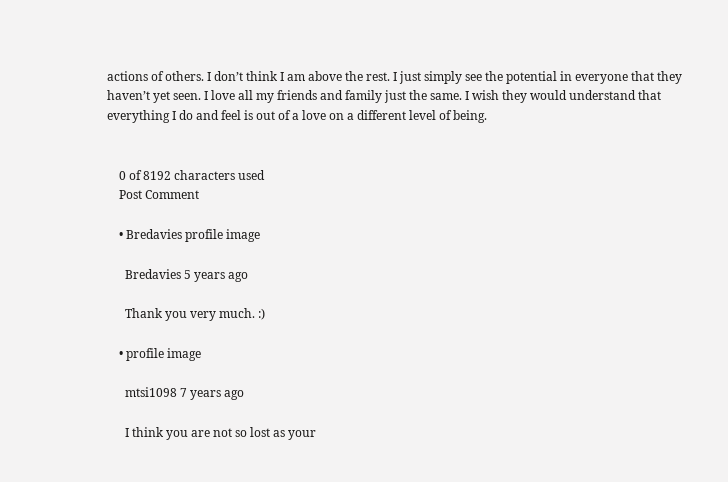actions of others. I don’t think I am above the rest. I just simply see the potential in everyone that they haven’t yet seen. I love all my friends and family just the same. I wish they would understand that everything I do and feel is out of a love on a different level of being.


    0 of 8192 characters used
    Post Comment

    • Bredavies profile image

      Bredavies 5 years ago

      Thank you very much. :)

    • profile image

      mtsi1098 7 years ago

      I think you are not so lost as your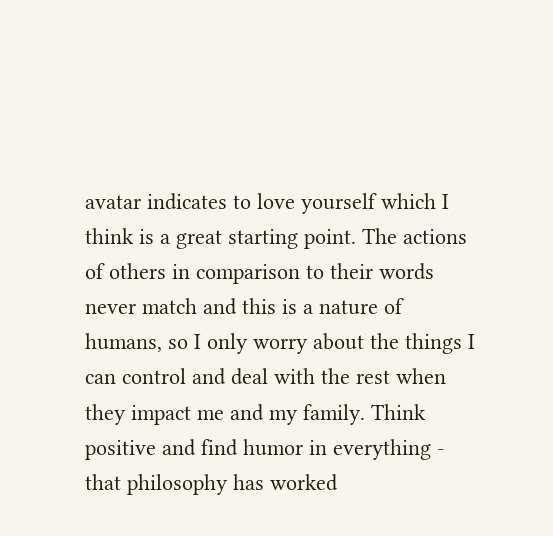avatar indicates to love yourself which I think is a great starting point. The actions of others in comparison to their words never match and this is a nature of humans, so I only worry about the things I can control and deal with the rest when they impact me and my family. Think positive and find humor in everything - that philosophy has worked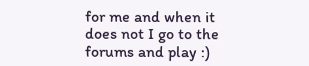for me and when it does not I go to the forums and play :)